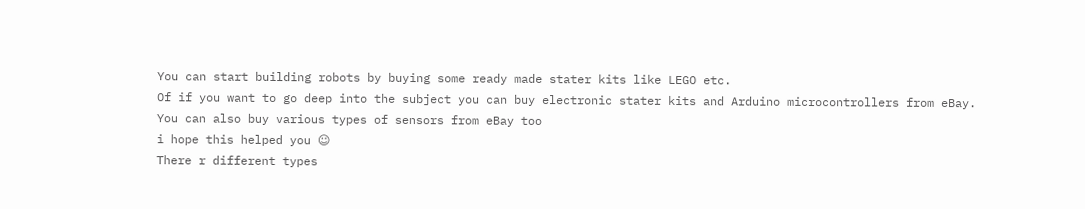You can start building robots by buying some ready made stater kits like LEGO etc.
Of if you want to go deep into the subject you can buy electronic stater kits and Arduino microcontrollers from eBay.
You can also buy various types of sensors from eBay too
i hope this helped you ☺
There r different types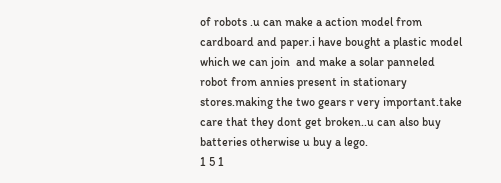of robots .u can make a action model from cardboard and paper.i have bought a plastic model which we can join  and make a solar panneled robot from annies present in stationary stores.making the two gears r very important.take care that they dont get broken..u can also buy batteries otherwise u buy a lego.
1 5 1